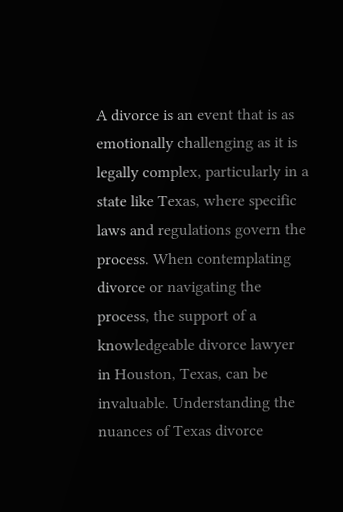A divorce is an event that is as emotionally challenging as it is legally complex, particularly in a state like Texas, where specific laws and regulations govern the process. When contemplating divorce or navigating the process, the support of a knowledgeable divorce lawyer in Houston, Texas, can be invaluable. Understanding the nuances of Texas divorce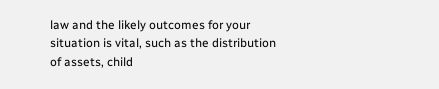law and the likely outcomes for your situation is vital, such as the distribution of assets, child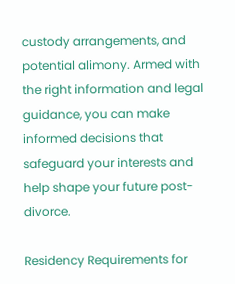custody arrangements, and potential alimony. Armed with the right information and legal guidance, you can make informed decisions that safeguard your interests and help shape your future post-divorce.

Residency Requirements for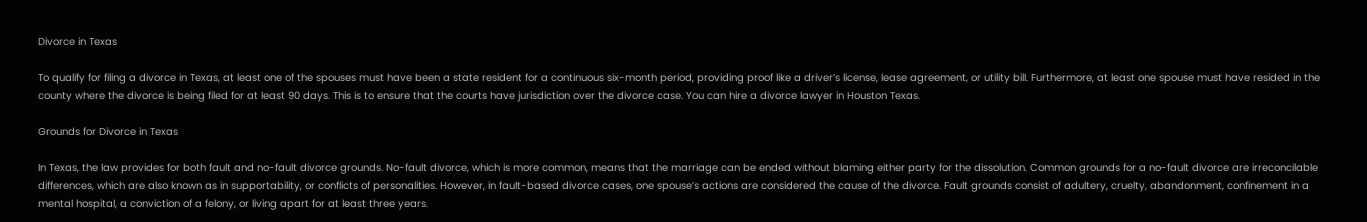Divorce in Texas

To qualify for filing a divorce in Texas, at least one of the spouses must have been a state resident for a continuous six-month period, providing proof like a driver’s license, lease agreement, or utility bill. Furthermore, at least one spouse must have resided in the county where the divorce is being filed for at least 90 days. This is to ensure that the courts have jurisdiction over the divorce case. You can hire a divorce lawyer in Houston Texas.

Grounds for Divorce in Texas

In Texas, the law provides for both fault and no-fault divorce grounds. No-fault divorce, which is more common, means that the marriage can be ended without blaming either party for the dissolution. Common grounds for a no-fault divorce are irreconcilable differences, which are also known as in supportability, or conflicts of personalities. However, in fault-based divorce cases, one spouse’s actions are considered the cause of the divorce. Fault grounds consist of adultery, cruelty, abandonment, confinement in a mental hospital, a conviction of a felony, or living apart for at least three years.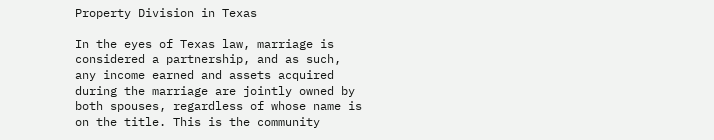Property Division in Texas

In the eyes of Texas law, marriage is considered a partnership, and as such, any income earned and assets acquired during the marriage are jointly owned by both spouses, regardless of whose name is on the title. This is the community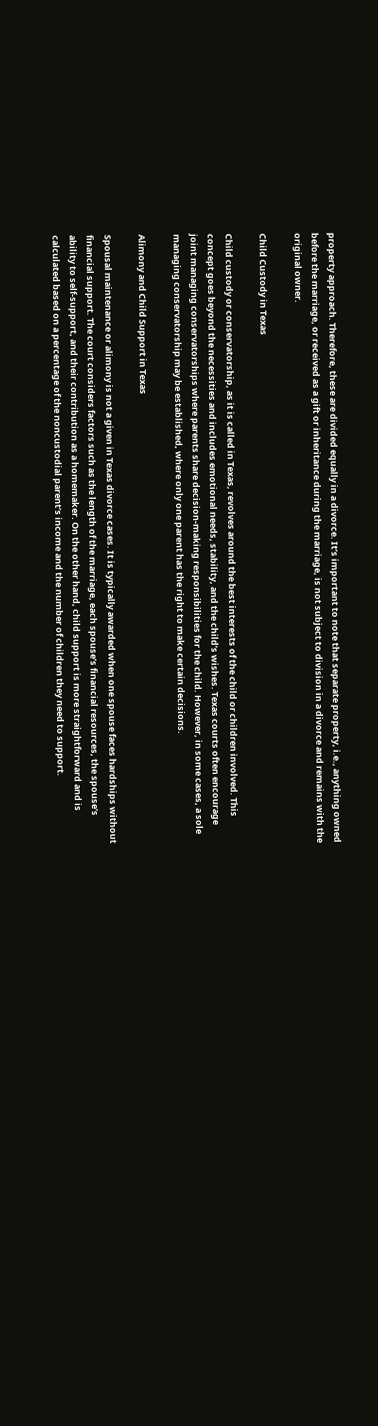property approach. Therefore, these are divided equally in a divorce. It’s important to note that separate property, i.e., anything owned before the marriage, or received as a gift or inheritance during the marriage, is not subject to division in a divorce and remains with the original owner.

Child Custody in Texas

Child custody or conservatorship, as it is called in Texas, revolves around the best interests of the child or children involved. This concept goes beyond the necessities and includes emotional needs, stability, and the child’s wishes. Texas courts often encourage joint managing conservatorships where parents share decision-making responsibilities for the child. However, in some cases, a sole managing conservatorship may be established, where only one parent has the right to make certain decisions.

Alimony and Child Support in Texas

Spousal maintenance or alimony is not a given in Texas divorce cases. It is typically awarded when one spouse faces hardships without financial support. The court considers factors such as the length of the marriage, each spouse’s financial resources, the spouse’s ability to self-support, and their contribution as a homemaker. On the other hand, child support is more straightforward and is calculated based on a percentage of the noncustodial parent’s income and the number of children they need to support.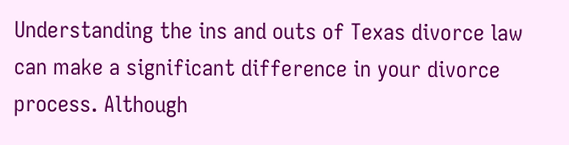Understanding the ins and outs of Texas divorce law can make a significant difference in your divorce process. Although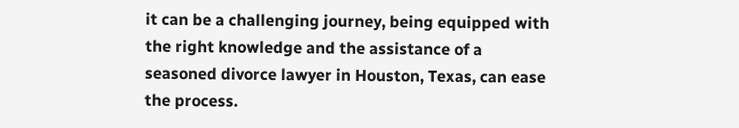it can be a challenging journey, being equipped with the right knowledge and the assistance of a seasoned divorce lawyer in Houston, Texas, can ease the process.